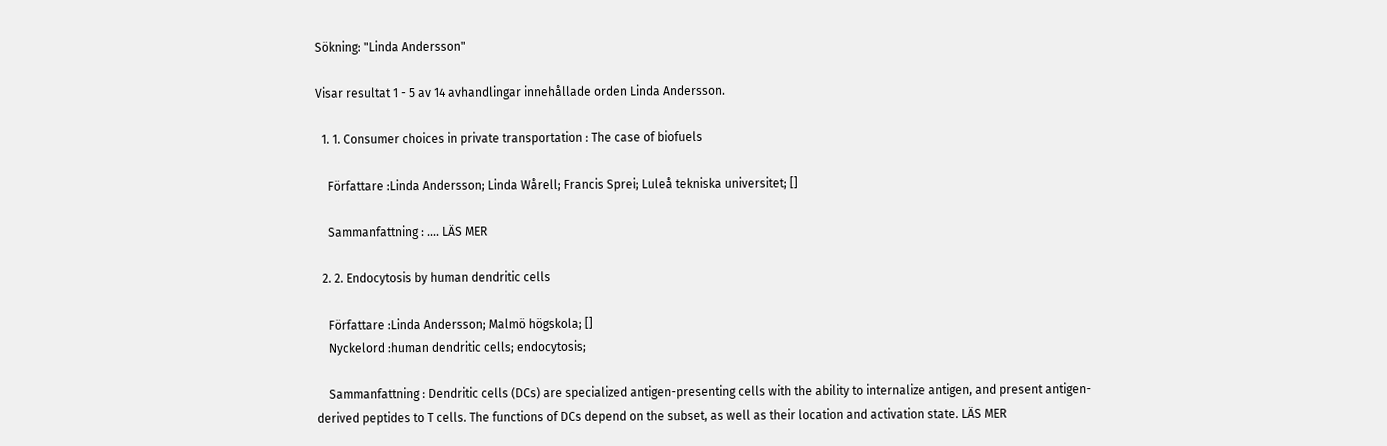Sökning: "Linda Andersson"

Visar resultat 1 - 5 av 14 avhandlingar innehållade orden Linda Andersson.

  1. 1. Consumer choices in private transportation : The case of biofuels

    Författare :Linda Andersson; Linda Wårell; Francis Sprei; Luleå tekniska universitet; []

    Sammanfattning : .... LÄS MER

  2. 2. Endocytosis by human dendritic cells

    Författare :Linda Andersson; Malmö högskola; []
    Nyckelord :human dendritic cells; endocytosis;

    Sammanfattning : Dendritic cells (DCs) are specialized antigen-presenting cells with the ability to internalize antigen, and present antigen-derived peptides to T cells. The functions of DCs depend on the subset, as well as their location and activation state. LÄS MER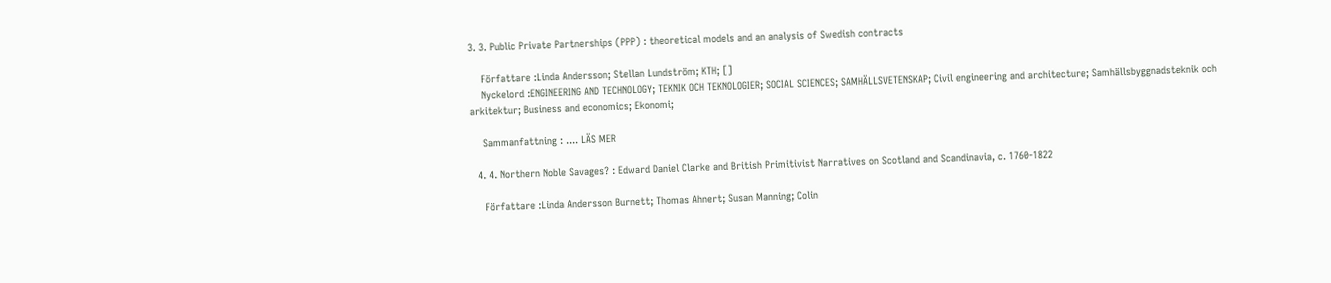3. 3. Public Private Partnerships (PPP) : theoretical models and an analysis of Swedish contracts

    Författare :Linda Andersson; Stellan Lundström; KTH; []
    Nyckelord :ENGINEERING AND TECHNOLOGY; TEKNIK OCH TEKNOLOGIER; SOCIAL SCIENCES; SAMHÄLLSVETENSKAP; Civil engineering and architecture; Samhällsbyggnadsteknik och arkitektur; Business and economics; Ekonomi;

    Sammanfattning : .... LÄS MER

  4. 4. Northern Noble Savages? : Edward Daniel Clarke and British Primitivist Narratives on Scotland and Scandinavia, c. 1760-1822

    Författare :Linda Andersson Burnett; Thomas Ahnert; Susan Manning; Colin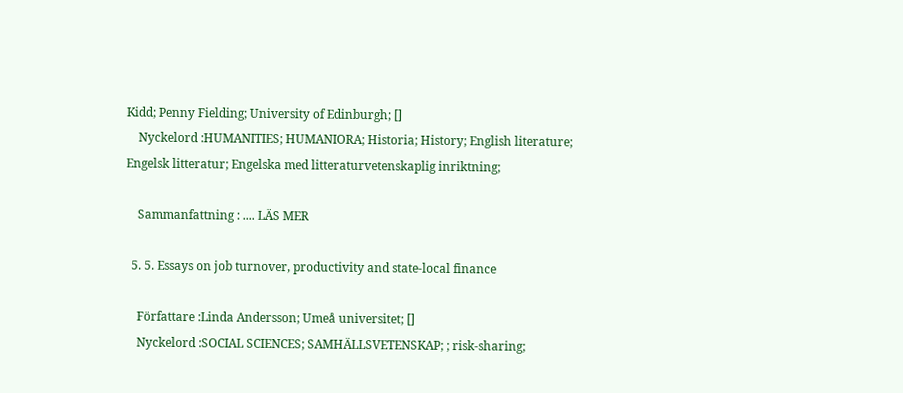Kidd; Penny Fielding; University of Edinburgh; []
    Nyckelord :HUMANITIES; HUMANIORA; Historia; History; English literature; Engelsk litteratur; Engelska med litteraturvetenskaplig inriktning;

    Sammanfattning : .... LÄS MER

  5. 5. Essays on job turnover, productivity and state-local finance

    Författare :Linda Andersson; Umeå universitet; []
    Nyckelord :SOCIAL SCIENCES; SAMHÄLLSVETENSKAP; ; risk-sharing;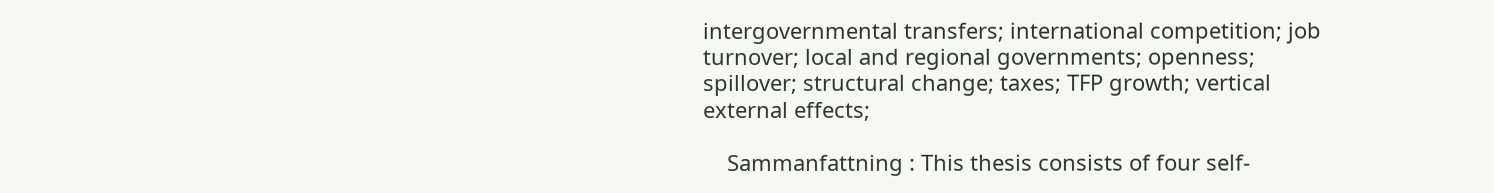intergovernmental transfers; international competition; job turnover; local and regional governments; openness; spillover; structural change; taxes; TFP growth; vertical external effects;

    Sammanfattning : This thesis consists of four self-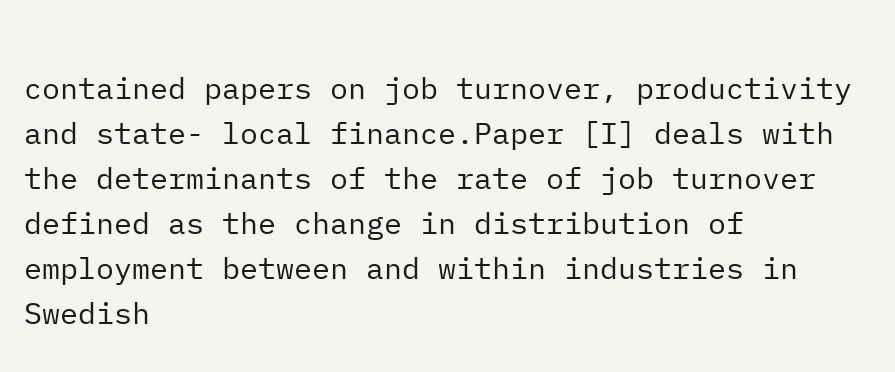contained papers on job turnover, productivity and state- local finance.Paper [I] deals with the determinants of the rate of job turnover defined as the change in distribution of employment between and within industries in Swedish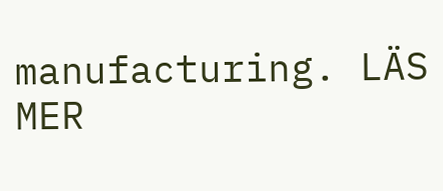manufacturing. LÄS MER